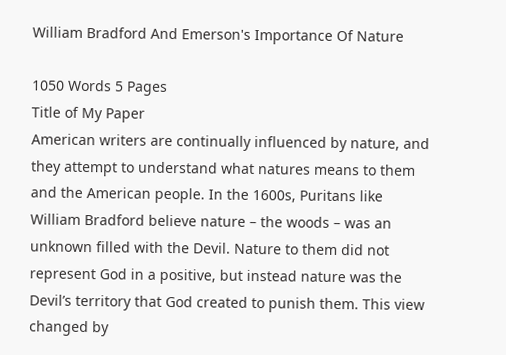William Bradford And Emerson's Importance Of Nature

1050 Words 5 Pages
Title of My Paper
American writers are continually influenced by nature, and they attempt to understand what natures means to them and the American people. In the 1600s, Puritans like William Bradford believe nature – the woods – was an unknown filled with the Devil. Nature to them did not represent God in a positive, but instead nature was the Devil’s territory that God created to punish them. This view changed by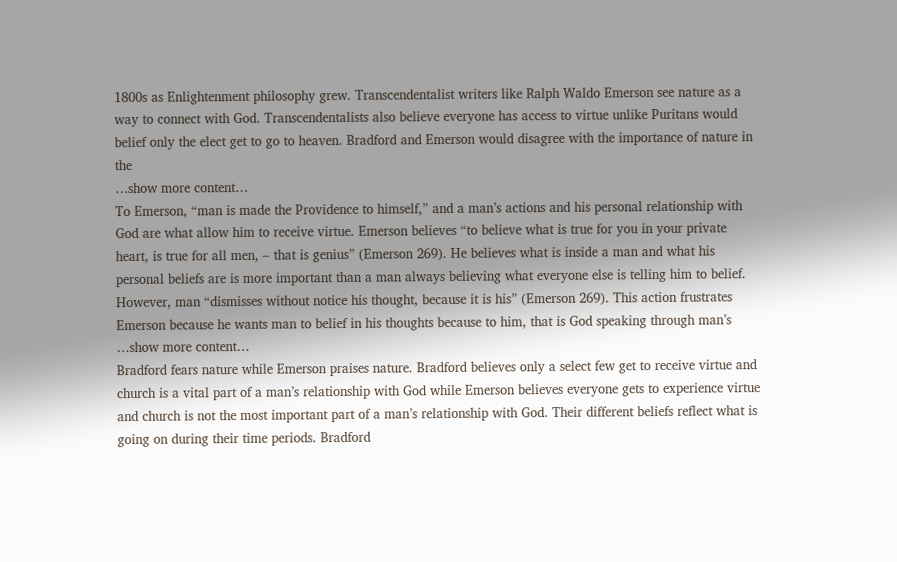1800s as Enlightenment philosophy grew. Transcendentalist writers like Ralph Waldo Emerson see nature as a way to connect with God. Transcendentalists also believe everyone has access to virtue unlike Puritans would belief only the elect get to go to heaven. Bradford and Emerson would disagree with the importance of nature in the
…show more content…
To Emerson, “man is made the Providence to himself,” and a man’s actions and his personal relationship with God are what allow him to receive virtue. Emerson believes “to believe what is true for you in your private heart, is true for all men, – that is genius” (Emerson 269). He believes what is inside a man and what his personal beliefs are is more important than a man always believing what everyone else is telling him to belief. However, man “dismisses without notice his thought, because it is his” (Emerson 269). This action frustrates Emerson because he wants man to belief in his thoughts because to him, that is God speaking through man’s …show more content…
Bradford fears nature while Emerson praises nature. Bradford believes only a select few get to receive virtue and church is a vital part of a man’s relationship with God while Emerson believes everyone gets to experience virtue and church is not the most important part of a man’s relationship with God. Their different beliefs reflect what is going on during their time periods. Bradford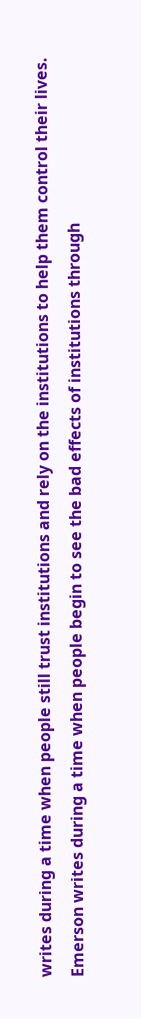writes during a time when people still trust institutions and rely on the institutions to help them control their lives. Emerson writes during a time when people begin to see the bad effects of institutions through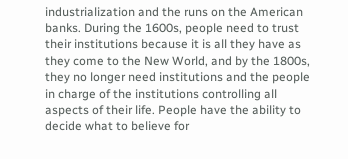industrialization and the runs on the American banks. During the 1600s, people need to trust their institutions because it is all they have as they come to the New World, and by the 1800s, they no longer need institutions and the people in charge of the institutions controlling all aspects of their life. People have the ability to decide what to believe for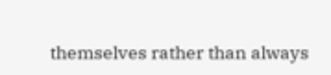themselves rather than always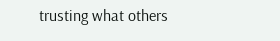trusting what others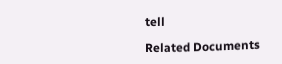tell

Related Documents